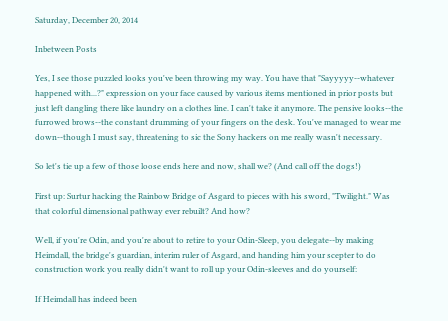Saturday, December 20, 2014

Inbetween Posts

Yes, I see those puzzled looks you've been throwing my way. You have that "Sayyyyy--whatever happened with...?" expression on your face caused by various items mentioned in prior posts but just left dangling there like laundry on a clothes line. I can't take it anymore. The pensive looks--the furrowed brows--the constant drumming of your fingers on the desk. You've managed to wear me down--though I must say, threatening to sic the Sony hackers on me really wasn't necessary.

So let's tie up a few of those loose ends here and now, shall we? (And call off the dogs!)

First up: Surtur hacking the Rainbow Bridge of Asgard to pieces with his sword, "Twilight." Was that colorful dimensional pathway ever rebuilt? And how?

Well, if you're Odin, and you're about to retire to your Odin-Sleep, you delegate--by making Heimdall, the bridge's guardian, interim ruler of Asgard, and handing him your scepter to do construction work you really didn't want to roll up your Odin-sleeves and do yourself:

If Heimdall has indeed been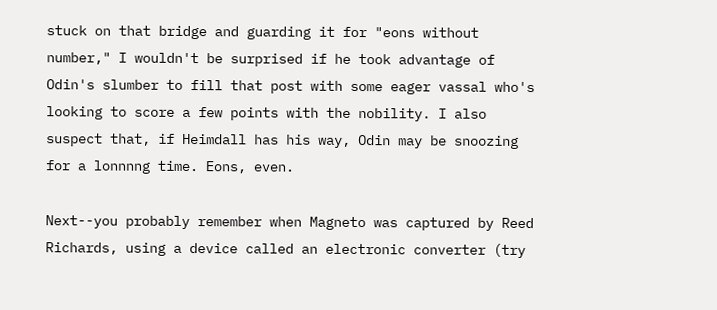stuck on that bridge and guarding it for "eons without number," I wouldn't be surprised if he took advantage of Odin's slumber to fill that post with some eager vassal who's looking to score a few points with the nobility. I also suspect that, if Heimdall has his way, Odin may be snoozing for a lonnnng time. Eons, even.

Next--you probably remember when Magneto was captured by Reed Richards, using a device called an electronic converter (try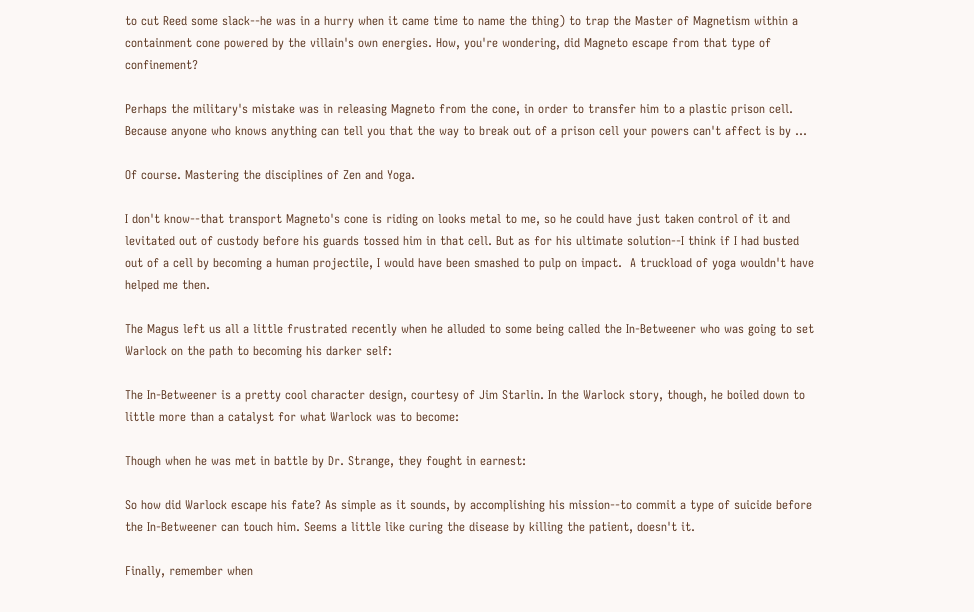to cut Reed some slack--he was in a hurry when it came time to name the thing) to trap the Master of Magnetism within a containment cone powered by the villain's own energies. How, you're wondering, did Magneto escape from that type of confinement?

Perhaps the military's mistake was in releasing Magneto from the cone, in order to transfer him to a plastic prison cell. Because anyone who knows anything can tell you that the way to break out of a prison cell your powers can't affect is by ...

Of course. Mastering the disciplines of Zen and Yoga.

I don't know--that transport Magneto's cone is riding on looks metal to me, so he could have just taken control of it and levitated out of custody before his guards tossed him in that cell. But as for his ultimate solution--I think if I had busted out of a cell by becoming a human projectile, I would have been smashed to pulp on impact.  A truckload of yoga wouldn't have helped me then.

The Magus left us all a little frustrated recently when he alluded to some being called the In-Betweener who was going to set Warlock on the path to becoming his darker self:

The In-Betweener is a pretty cool character design, courtesy of Jim Starlin. In the Warlock story, though, he boiled down to little more than a catalyst for what Warlock was to become:

Though when he was met in battle by Dr. Strange, they fought in earnest:

So how did Warlock escape his fate? As simple as it sounds, by accomplishing his mission--to commit a type of suicide before the In-Betweener can touch him. Seems a little like curing the disease by killing the patient, doesn't it.

Finally, remember when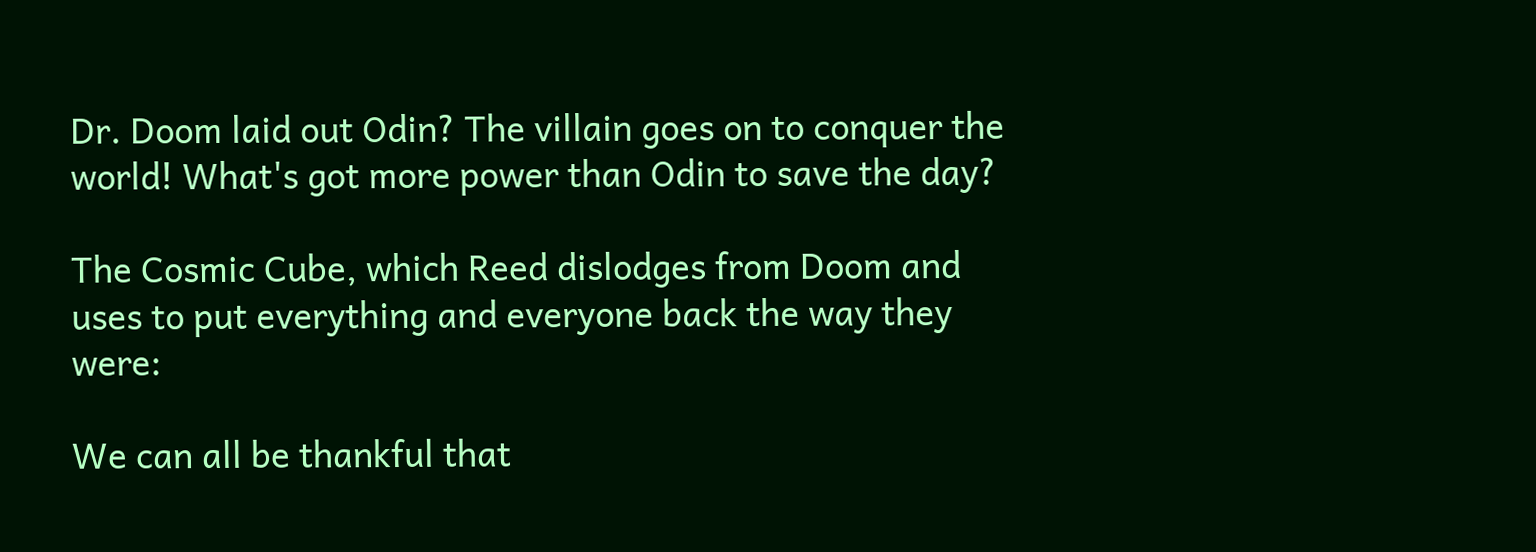Dr. Doom laid out Odin? The villain goes on to conquer the world! What's got more power than Odin to save the day?

The Cosmic Cube, which Reed dislodges from Doom and uses to put everything and everyone back the way they were:

We can all be thankful that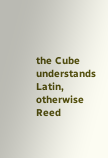the Cube understands Latin, otherwise Reed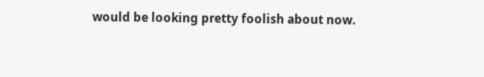would be looking pretty foolish about now.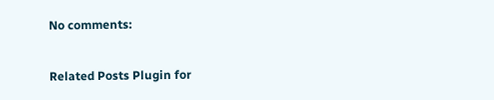No comments:

Related Posts Plugin for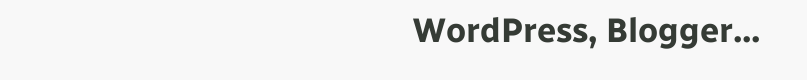WordPress, Blogger...